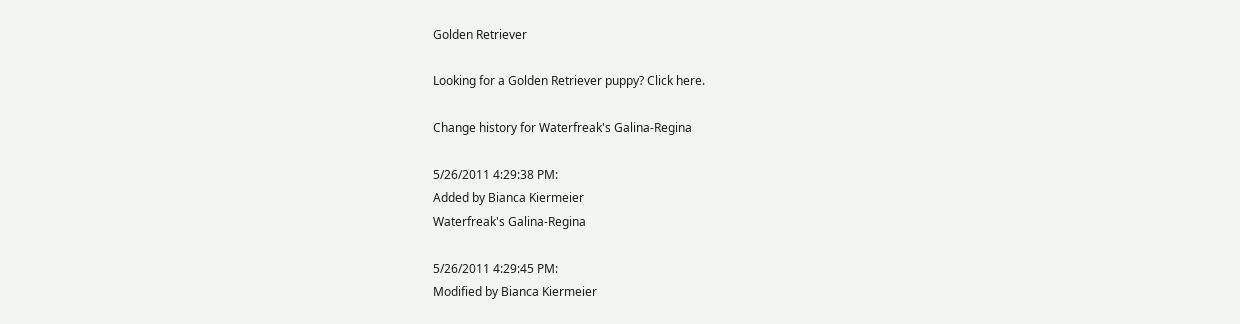Golden Retriever

Looking for a Golden Retriever puppy? Click here.

Change history for Waterfreak's Galina-Regina

5/26/2011 4:29:38 PM:
Added by Bianca Kiermeier
Waterfreak's Galina-Regina

5/26/2011 4:29:45 PM:
Modified by Bianca Kiermeier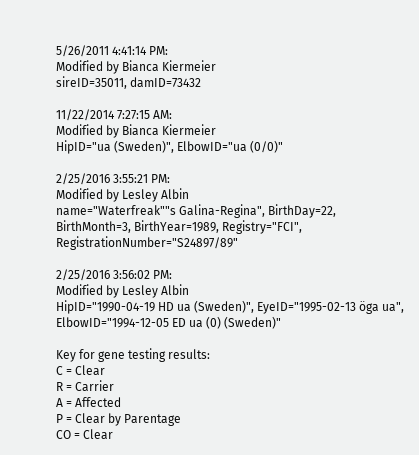5/26/2011 4:41:14 PM:
Modified by Bianca Kiermeier
sireID=35011, damID=73432

11/22/2014 7:27:15 AM:
Modified by Bianca Kiermeier
HipID="ua (Sweden)", ElbowID="ua (0/0)"

2/25/2016 3:55:21 PM:
Modified by Lesley Albin
name="Waterfreak""s Galina-Regina", BirthDay=22, BirthMonth=3, BirthYear=1989, Registry="FCI", RegistrationNumber="S24897/89"

2/25/2016 3:56:02 PM:
Modified by Lesley Albin
HipID="1990-04-19 HD ua (Sweden)", EyeID="1995-02-13 öga ua", ElbowID="1994-12-05 ED ua (0) (Sweden)"

Key for gene testing results:
C = Clear
R = Carrier
A = Affected
P = Clear by Parentage
CO = Clear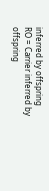inferred by offspring
RO = Carrier inferred by offspring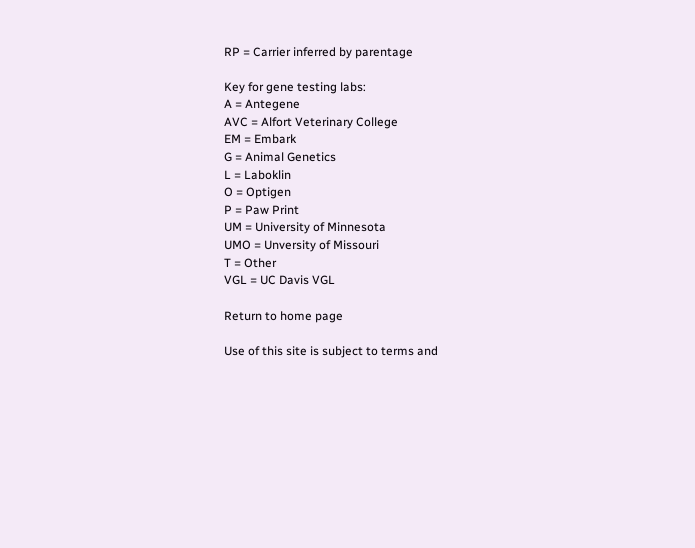RP = Carrier inferred by parentage

Key for gene testing labs:
A = Antegene
AVC = Alfort Veterinary College
EM = Embark
G = Animal Genetics
L = Laboklin
O = Optigen
P = Paw Print
UM = University of Minnesota
UMO = Unversity of Missouri
T = Other
VGL = UC Davis VGL

Return to home page

Use of this site is subject to terms and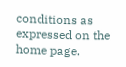conditions as expressed on the home page.